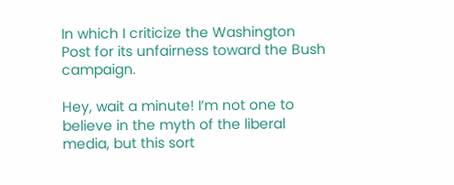In which I criticize the Washington Post for its unfairness toward the Bush campaign.

Hey, wait a minute! I’m not one to believe in the myth of the liberal media, but this sort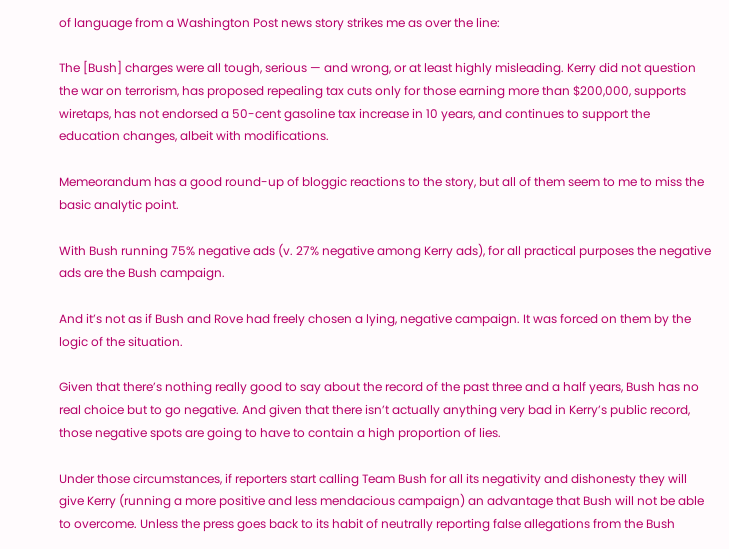of language from a Washington Post news story strikes me as over the line:

The [Bush] charges were all tough, serious — and wrong, or at least highly misleading. Kerry did not question the war on terrorism, has proposed repealing tax cuts only for those earning more than $200,000, supports wiretaps, has not endorsed a 50-cent gasoline tax increase in 10 years, and continues to support the education changes, albeit with modifications.

Memeorandum has a good round-up of bloggic reactions to the story, but all of them seem to me to miss the basic analytic point.

With Bush running 75% negative ads (v. 27% negative among Kerry ads), for all practical purposes the negative ads are the Bush campaign.

And it’s not as if Bush and Rove had freely chosen a lying, negative campaign. It was forced on them by the logic of the situation.

Given that there’s nothing really good to say about the record of the past three and a half years, Bush has no real choice but to go negative. And given that there isn’t actually anything very bad in Kerry’s public record, those negative spots are going to have to contain a high proportion of lies.

Under those circumstances, if reporters start calling Team Bush for all its negativity and dishonesty they will give Kerry (running a more positive and less mendacious campaign) an advantage that Bush will not be able to overcome. Unless the press goes back to its habit of neutrally reporting false allegations from the Bush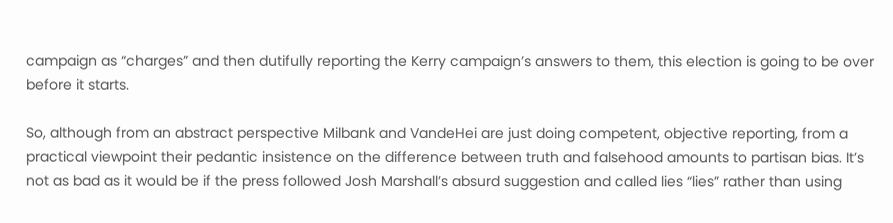campaign as “charges” and then dutifully reporting the Kerry campaign’s answers to them, this election is going to be over before it starts.

So, although from an abstract perspective Milbank and VandeHei are just doing competent, objective reporting, from a practical viewpoint their pedantic insistence on the difference between truth and falsehood amounts to partisan bias. It’s not as bad as it would be if the press followed Josh Marshall’s absurd suggestion and called lies “lies” rather than using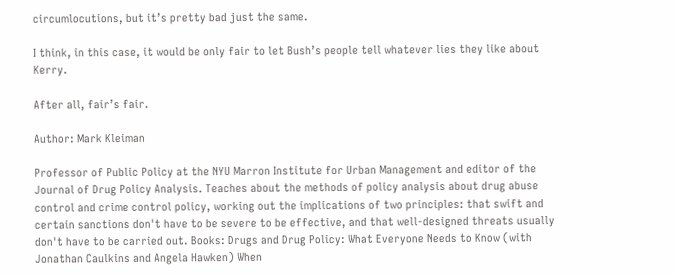circumlocutions, but it’s pretty bad just the same.

I think, in this case, it would be only fair to let Bush’s people tell whatever lies they like about Kerry.

After all, fair’s fair.

Author: Mark Kleiman

Professor of Public Policy at the NYU Marron Institute for Urban Management and editor of the Journal of Drug Policy Analysis. Teaches about the methods of policy analysis about drug abuse control and crime control policy, working out the implications of two principles: that swift and certain sanctions don't have to be severe to be effective, and that well-designed threats usually don't have to be carried out. Books: Drugs and Drug Policy: What Everyone Needs to Know (with Jonathan Caulkins and Angela Hawken) When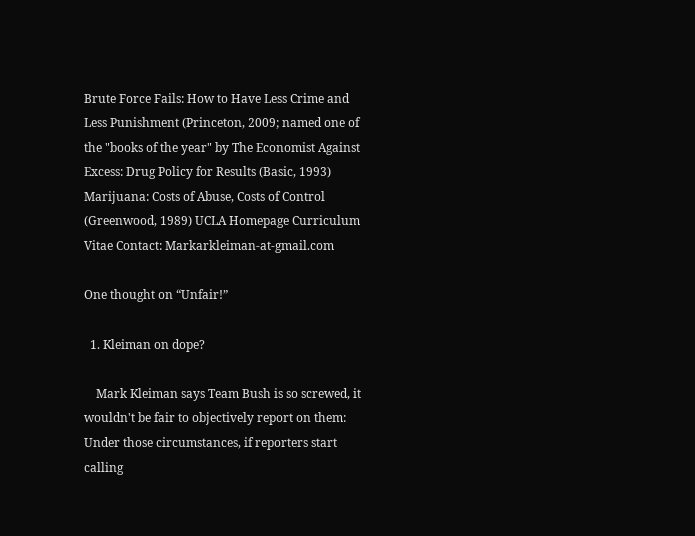Brute Force Fails: How to Have Less Crime and Less Punishment (Princeton, 2009; named one of the "books of the year" by The Economist Against Excess: Drug Policy for Results (Basic, 1993) Marijuana: Costs of Abuse, Costs of Control (Greenwood, 1989) UCLA Homepage Curriculum Vitae Contact: Markarkleiman-at-gmail.com

One thought on “Unfair!”

  1. Kleiman on dope?

    Mark Kleiman says Team Bush is so screwed, it wouldn't be fair to objectively report on them: Under those circumstances, if reporters start calling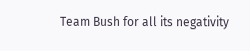Team Bush for all its negativity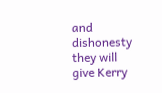and dishonesty they will give Kerry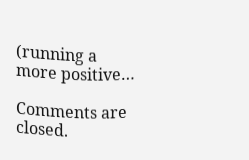(running a more positive…

Comments are closed.